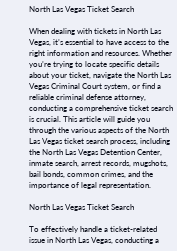North Las Vegas Ticket Search

When dealing with tickets in North Las Vegas, it’s essential to have access to the right information and resources. Whether you’re trying to locate specific details about your ticket, navigate the North Las Vegas Criminal Court system, or find a reliable criminal defense attorney, conducting a comprehensive ticket search is crucial. This article will guide you through the various aspects of the North Las Vegas ticket search process, including the North Las Vegas Detention Center, inmate search, arrest records, mugshots, bail bonds, common crimes, and the importance of legal representation.

North Las Vegas Ticket Search

To effectively handle a ticket-related issue in North Las Vegas, conducting a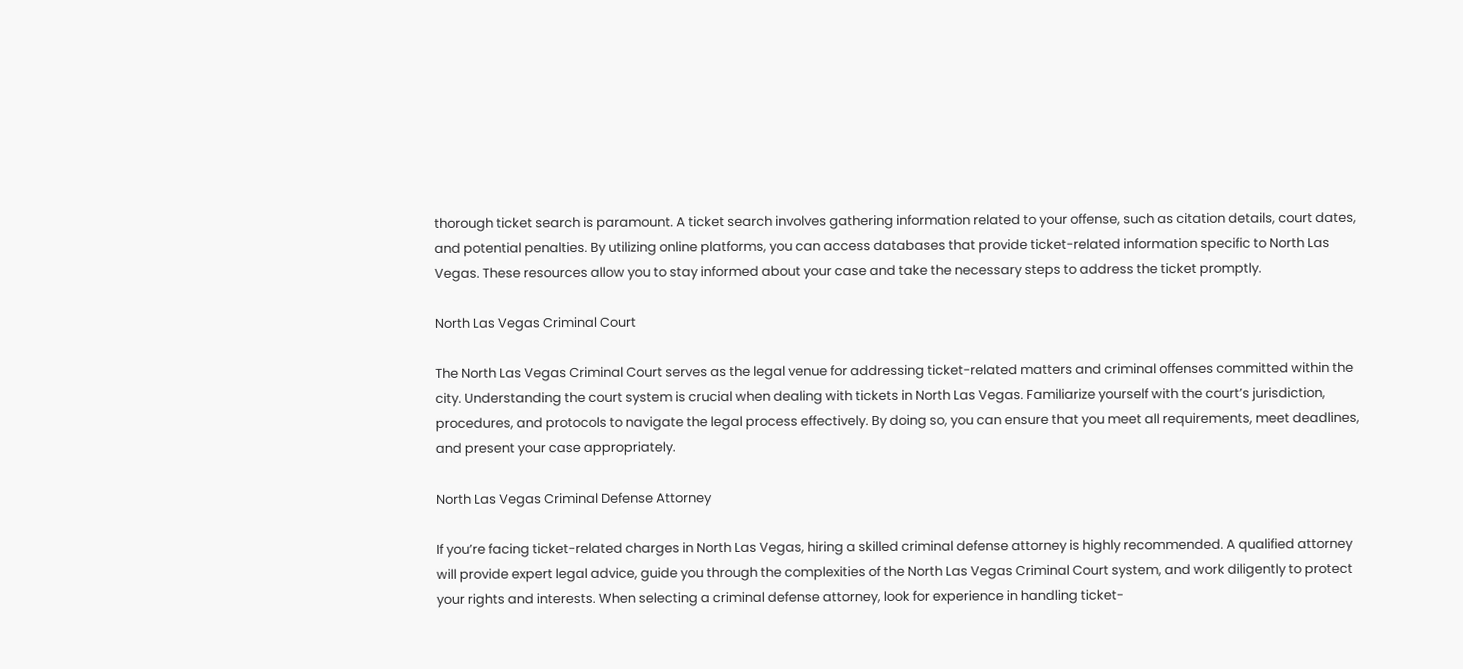thorough ticket search is paramount. A ticket search involves gathering information related to your offense, such as citation details, court dates, and potential penalties. By utilizing online platforms, you can access databases that provide ticket-related information specific to North Las Vegas. These resources allow you to stay informed about your case and take the necessary steps to address the ticket promptly.

North Las Vegas Criminal Court

The North Las Vegas Criminal Court serves as the legal venue for addressing ticket-related matters and criminal offenses committed within the city. Understanding the court system is crucial when dealing with tickets in North Las Vegas. Familiarize yourself with the court’s jurisdiction, procedures, and protocols to navigate the legal process effectively. By doing so, you can ensure that you meet all requirements, meet deadlines, and present your case appropriately.

North Las Vegas Criminal Defense Attorney

If you’re facing ticket-related charges in North Las Vegas, hiring a skilled criminal defense attorney is highly recommended. A qualified attorney will provide expert legal advice, guide you through the complexities of the North Las Vegas Criminal Court system, and work diligently to protect your rights and interests. When selecting a criminal defense attorney, look for experience in handling ticket-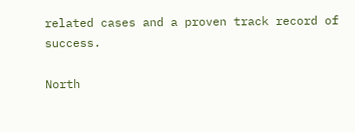related cases and a proven track record of success.

North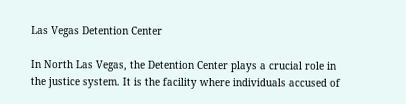Las Vegas Detention Center

In North Las Vegas, the Detention Center plays a crucial role in the justice system. It is the facility where individuals accused of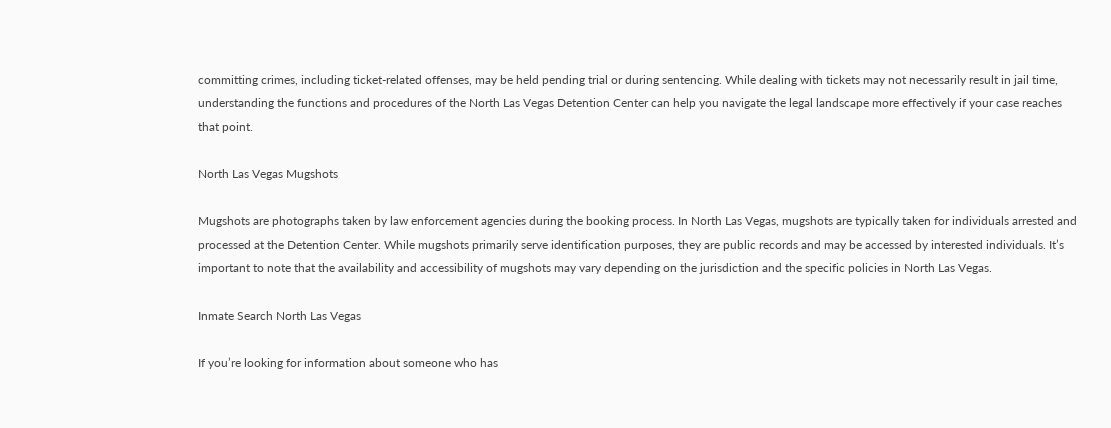committing crimes, including ticket-related offenses, may be held pending trial or during sentencing. While dealing with tickets may not necessarily result in jail time, understanding the functions and procedures of the North Las Vegas Detention Center can help you navigate the legal landscape more effectively if your case reaches that point.

North Las Vegas Mugshots

Mugshots are photographs taken by law enforcement agencies during the booking process. In North Las Vegas, mugshots are typically taken for individuals arrested and processed at the Detention Center. While mugshots primarily serve identification purposes, they are public records and may be accessed by interested individuals. It’s important to note that the availability and accessibility of mugshots may vary depending on the jurisdiction and the specific policies in North Las Vegas.

Inmate Search North Las Vegas

If you’re looking for information about someone who has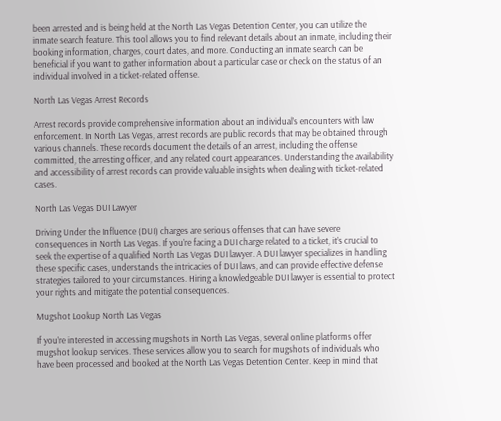been arrested and is being held at the North Las Vegas Detention Center, you can utilize the inmate search feature. This tool allows you to find relevant details about an inmate, including their booking information, charges, court dates, and more. Conducting an inmate search can be beneficial if you want to gather information about a particular case or check on the status of an individual involved in a ticket-related offense.

North Las Vegas Arrest Records

Arrest records provide comprehensive information about an individual’s encounters with law enforcement. In North Las Vegas, arrest records are public records that may be obtained through various channels. These records document the details of an arrest, including the offense committed, the arresting officer, and any related court appearances. Understanding the availability and accessibility of arrest records can provide valuable insights when dealing with ticket-related cases.

North Las Vegas DUI Lawyer

Driving Under the Influence (DUI) charges are serious offenses that can have severe consequences in North Las Vegas. If you’re facing a DUI charge related to a ticket, it’s crucial to seek the expertise of a qualified North Las Vegas DUI lawyer. A DUI lawyer specializes in handling these specific cases, understands the intricacies of DUI laws, and can provide effective defense strategies tailored to your circumstances. Hiring a knowledgeable DUI lawyer is essential to protect your rights and mitigate the potential consequences.

Mugshot Lookup North Las Vegas

If you’re interested in accessing mugshots in North Las Vegas, several online platforms offer mugshot lookup services. These services allow you to search for mugshots of individuals who have been processed and booked at the North Las Vegas Detention Center. Keep in mind that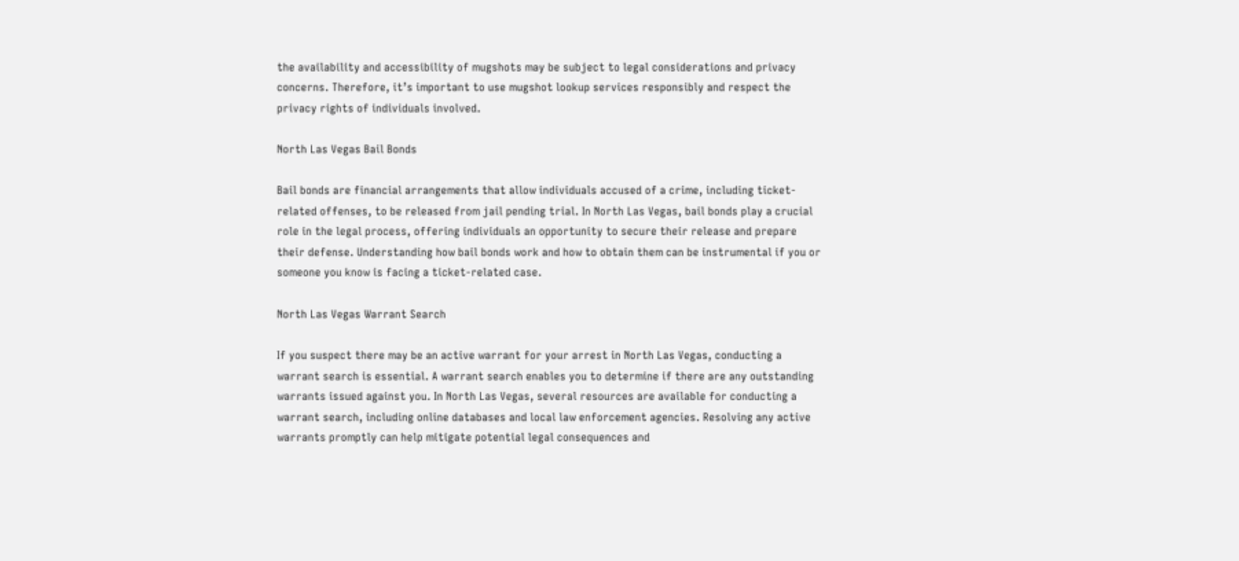the availability and accessibility of mugshots may be subject to legal considerations and privacy concerns. Therefore, it’s important to use mugshot lookup services responsibly and respect the privacy rights of individuals involved.

North Las Vegas Bail Bonds

Bail bonds are financial arrangements that allow individuals accused of a crime, including ticket-related offenses, to be released from jail pending trial. In North Las Vegas, bail bonds play a crucial role in the legal process, offering individuals an opportunity to secure their release and prepare their defense. Understanding how bail bonds work and how to obtain them can be instrumental if you or someone you know is facing a ticket-related case.

North Las Vegas Warrant Search

If you suspect there may be an active warrant for your arrest in North Las Vegas, conducting a warrant search is essential. A warrant search enables you to determine if there are any outstanding warrants issued against you. In North Las Vegas, several resources are available for conducting a warrant search, including online databases and local law enforcement agencies. Resolving any active warrants promptly can help mitigate potential legal consequences and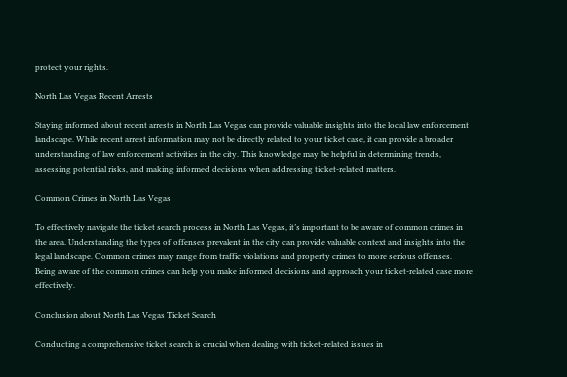protect your rights.

North Las Vegas Recent Arrests

Staying informed about recent arrests in North Las Vegas can provide valuable insights into the local law enforcement landscape. While recent arrest information may not be directly related to your ticket case, it can provide a broader understanding of law enforcement activities in the city. This knowledge may be helpful in determining trends, assessing potential risks, and making informed decisions when addressing ticket-related matters.

Common Crimes in North Las Vegas

To effectively navigate the ticket search process in North Las Vegas, it’s important to be aware of common crimes in the area. Understanding the types of offenses prevalent in the city can provide valuable context and insights into the legal landscape. Common crimes may range from traffic violations and property crimes to more serious offenses. Being aware of the common crimes can help you make informed decisions and approach your ticket-related case more effectively.

Conclusion about North Las Vegas Ticket Search

Conducting a comprehensive ticket search is crucial when dealing with ticket-related issues in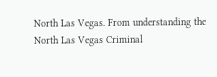North Las Vegas. From understanding the North Las Vegas Criminal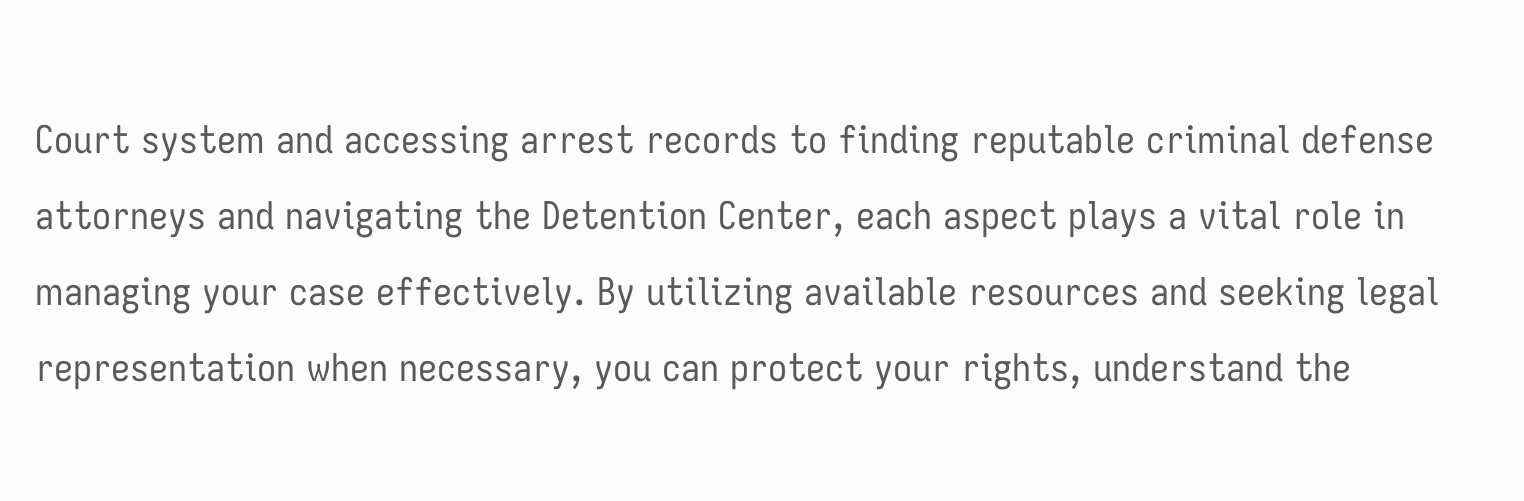Court system and accessing arrest records to finding reputable criminal defense attorneys and navigating the Detention Center, each aspect plays a vital role in managing your case effectively. By utilizing available resources and seeking legal representation when necessary, you can protect your rights, understand the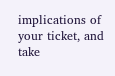implications of your ticket, and take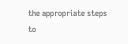the appropriate steps to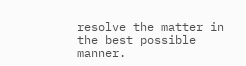resolve the matter in the best possible manner.